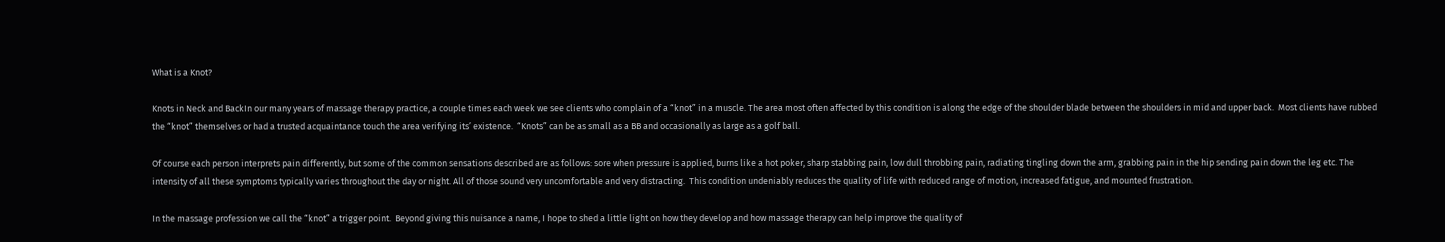What is a Knot?

Knots in Neck and BackIn our many years of massage therapy practice, a couple times each week we see clients who complain of a “knot” in a muscle. The area most often affected by this condition is along the edge of the shoulder blade between the shoulders in mid and upper back.  Most clients have rubbed the “knot” themselves or had a trusted acquaintance touch the area verifying its’ existence.  “Knots” can be as small as a BB and occasionally as large as a golf ball.

Of course each person interprets pain differently, but some of the common sensations described are as follows: sore when pressure is applied, burns like a hot poker, sharp stabbing pain, low dull throbbing pain, radiating tingling down the arm, grabbing pain in the hip sending pain down the leg etc. The intensity of all these symptoms typically varies throughout the day or night. All of those sound very uncomfortable and very distracting.  This condition undeniably reduces the quality of life with reduced range of motion, increased fatigue, and mounted frustration.

In the massage profession we call the “knot” a trigger point.  Beyond giving this nuisance a name, I hope to shed a little light on how they develop and how massage therapy can help improve the quality of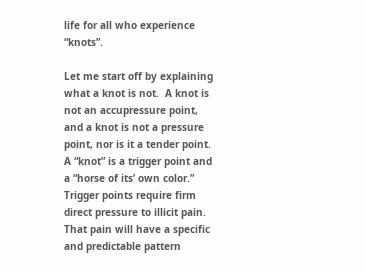life for all who experience “knots”.

Let me start off by explaining what a knot is not.  A knot is not an accupressure point, and a knot is not a pressure point, nor is it a tender point.  A “knot” is a trigger point and a “horse of its’ own color.”  Trigger points require firm direct pressure to illicit pain. That pain will have a specific and predictable pattern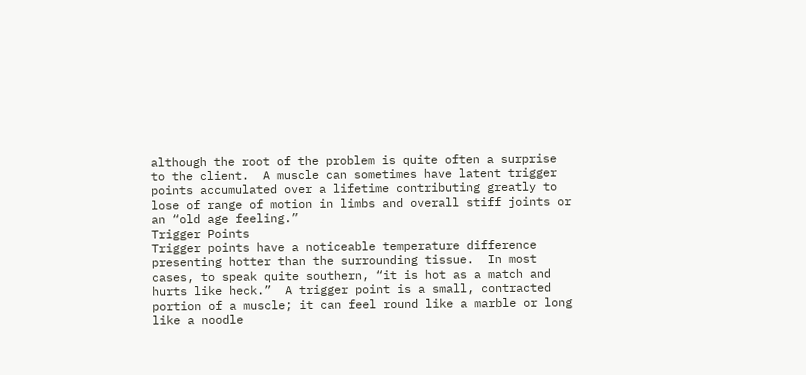although the root of the problem is quite often a surprise to the client.  A muscle can sometimes have latent trigger points accumulated over a lifetime contributing greatly to lose of range of motion in limbs and overall stiff joints or an “old age feeling.”
Trigger Points
Trigger points have a noticeable temperature difference presenting hotter than the surrounding tissue.  In most cases, to speak quite southern, “it is hot as a match and hurts like heck.”  A trigger point is a small, contracted portion of a muscle; it can feel round like a marble or long like a noodle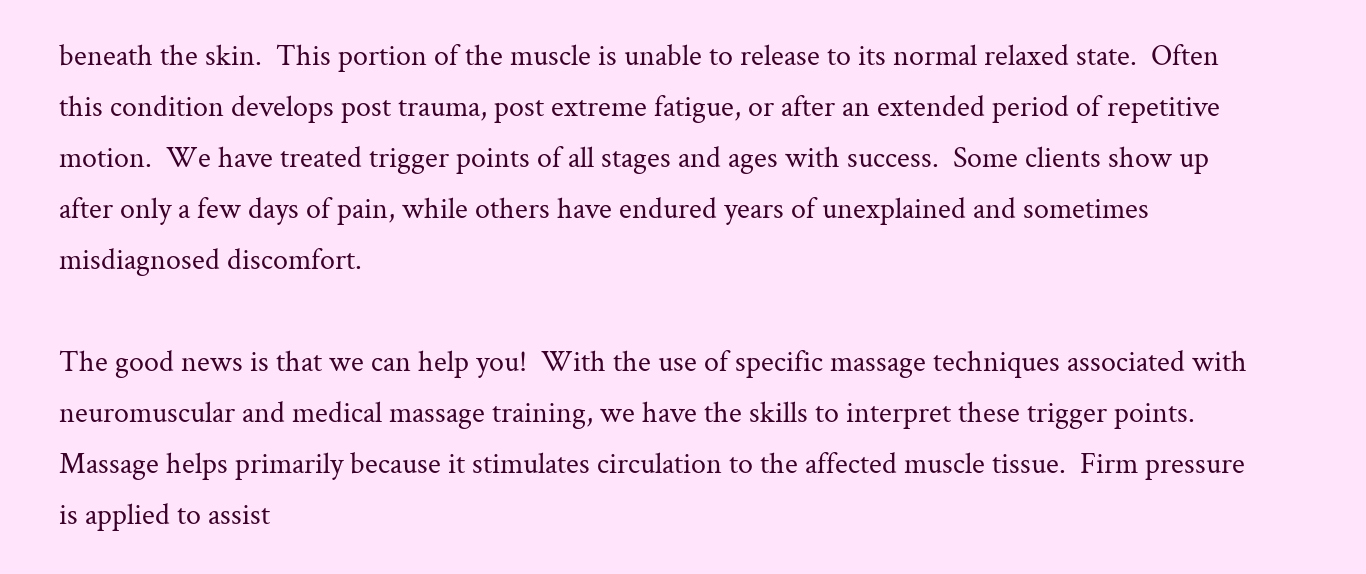beneath the skin.  This portion of the muscle is unable to release to its normal relaxed state.  Often this condition develops post trauma, post extreme fatigue, or after an extended period of repetitive motion.  We have treated trigger points of all stages and ages with success.  Some clients show up after only a few days of pain, while others have endured years of unexplained and sometimes misdiagnosed discomfort.

The good news is that we can help you!  With the use of specific massage techniques associated with neuromuscular and medical massage training, we have the skills to interpret these trigger points.  Massage helps primarily because it stimulates circulation to the affected muscle tissue.  Firm pressure is applied to assist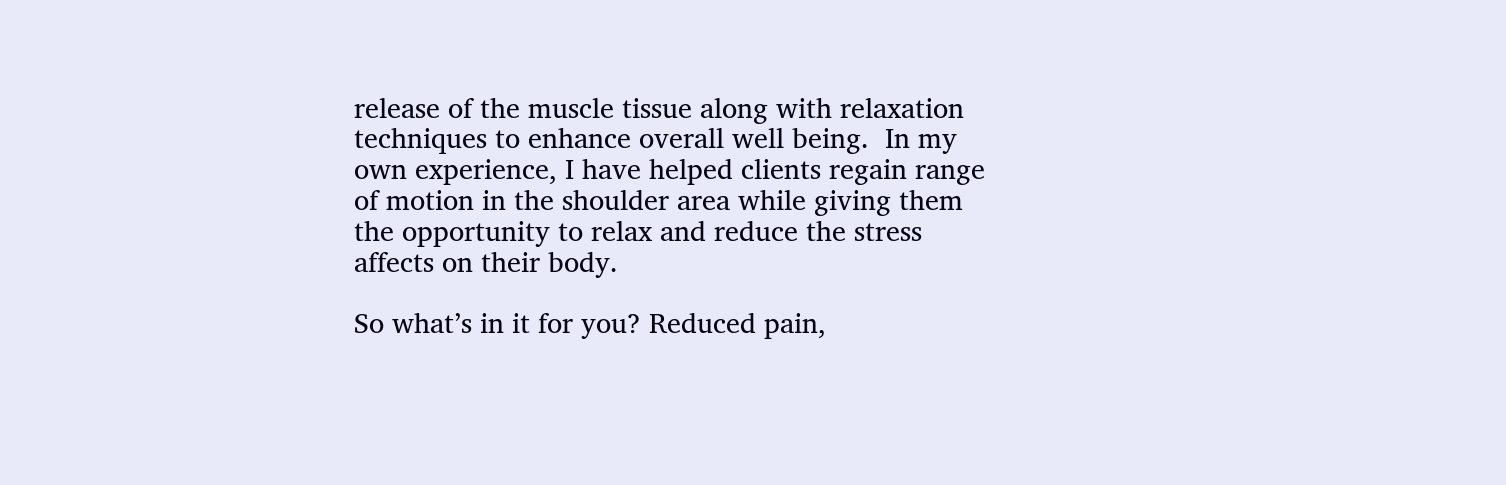release of the muscle tissue along with relaxation techniques to enhance overall well being.  In my own experience, I have helped clients regain range of motion in the shoulder area while giving them the opportunity to relax and reduce the stress affects on their body.

So what’s in it for you? Reduced pain,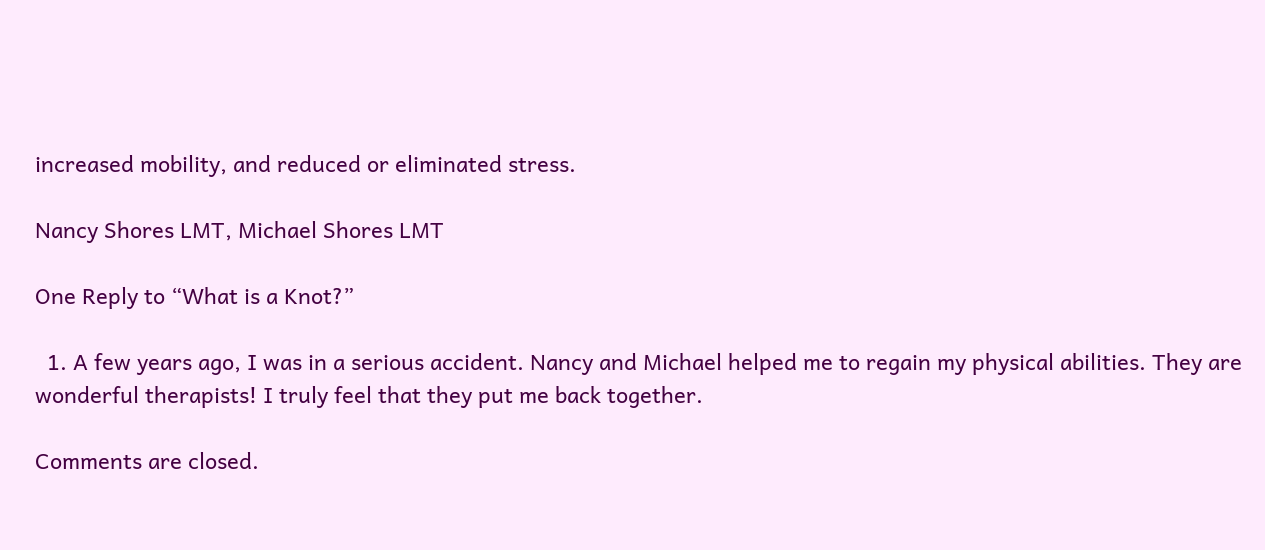increased mobility, and reduced or eliminated stress.

Nancy Shores LMT, Michael Shores LMT

One Reply to “What is a Knot?”

  1. A few years ago, I was in a serious accident. Nancy and Michael helped me to regain my physical abilities. They are wonderful therapists! I truly feel that they put me back together.

Comments are closed.